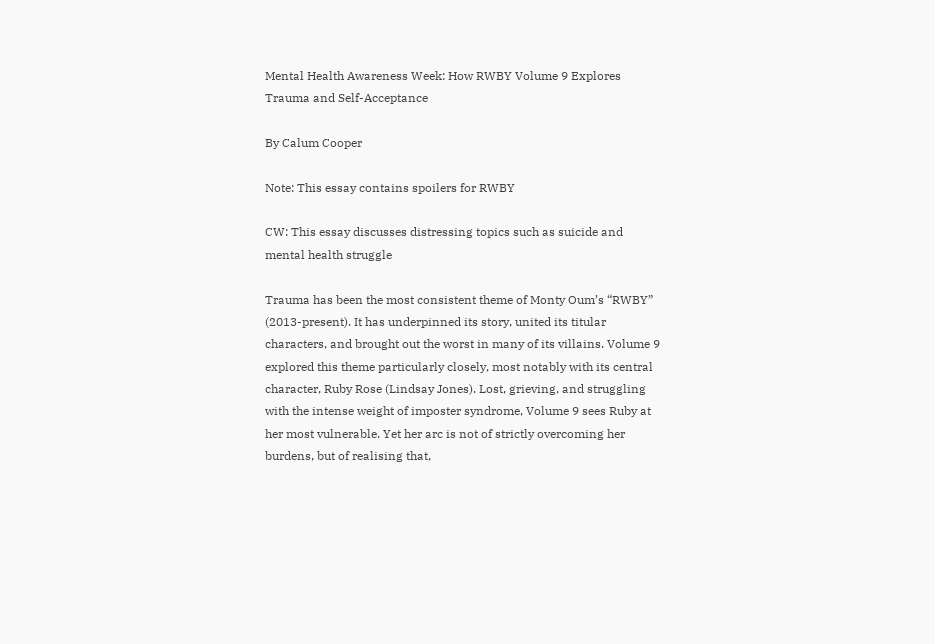Mental Health Awareness Week: How RWBY Volume 9 Explores Trauma and Self-Acceptance

By Calum Cooper

Note: This essay contains spoilers for RWBY

CW: This essay discusses distressing topics such as suicide and mental health struggle

Trauma has been the most consistent theme of Monty Oum’s “RWBY” (2013-present). It has underpinned its story, united its titular characters, and brought out the worst in many of its villains. Volume 9 explored this theme particularly closely, most notably with its central character, Ruby Rose (Lindsay Jones). Lost, grieving, and struggling with the intense weight of imposter syndrome, Volume 9 sees Ruby at her most vulnerable. Yet her arc is not of strictly overcoming her burdens, but of realising that,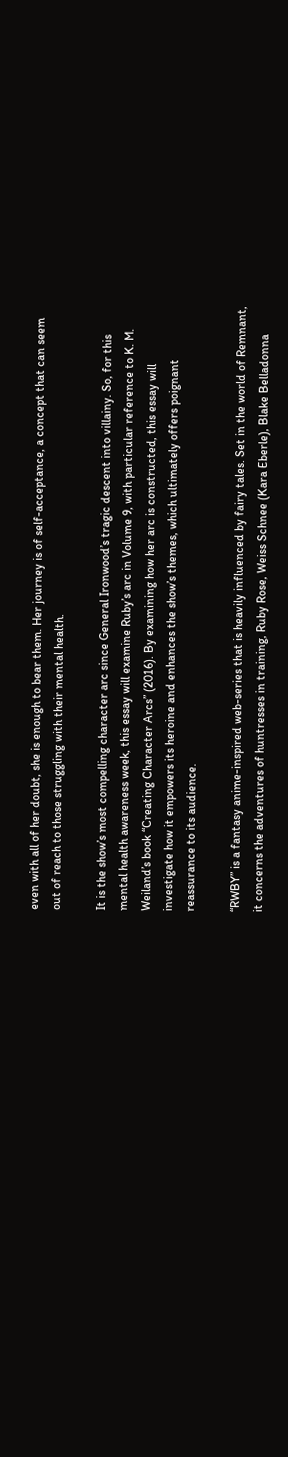even with all of her doubt, she is enough to bear them. Her journey is of self-acceptance, a concept that can seem out of reach to those struggling with their mental health.

It is the show’s most compelling character arc since General Ironwood’s tragic descent into villainy. So, for this mental health awareness week, this essay will examine Ruby’s arc in Volume 9, with particular reference to K. M. Weiland’s book “Creating Character Arcs” (2016). By examining how her arc is constructed, this essay will investigate how it empowers its heroine and enhances the show’s themes, which ultimately offers poignant reassurance to its audience.

“RWBY” is a fantasy anime-inspired web-series that is heavily influenced by fairy tales. Set in the world of Remnant, it concerns the adventures of huntresses in training, Ruby Rose, Weiss Schnee (Kara Eberle), Blake Belladonna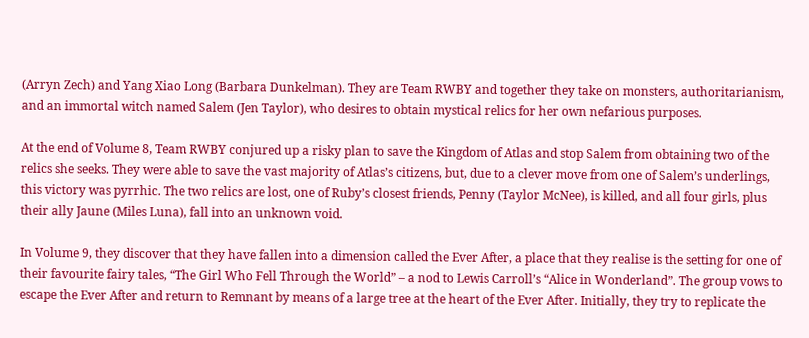(Arryn Zech) and Yang Xiao Long (Barbara Dunkelman). They are Team RWBY and together they take on monsters, authoritarianism, and an immortal witch named Salem (Jen Taylor), who desires to obtain mystical relics for her own nefarious purposes.

At the end of Volume 8, Team RWBY conjured up a risky plan to save the Kingdom of Atlas and stop Salem from obtaining two of the relics she seeks. They were able to save the vast majority of Atlas’s citizens, but, due to a clever move from one of Salem’s underlings, this victory was pyrrhic. The two relics are lost, one of Ruby’s closest friends, Penny (Taylor McNee), is killed, and all four girls, plus their ally Jaune (Miles Luna), fall into an unknown void.

In Volume 9, they discover that they have fallen into a dimension called the Ever After, a place that they realise is the setting for one of their favourite fairy tales, “The Girl Who Fell Through the World” – a nod to Lewis Carroll’s “Alice in Wonderland”. The group vows to escape the Ever After and return to Remnant by means of a large tree at the heart of the Ever After. Initially, they try to replicate the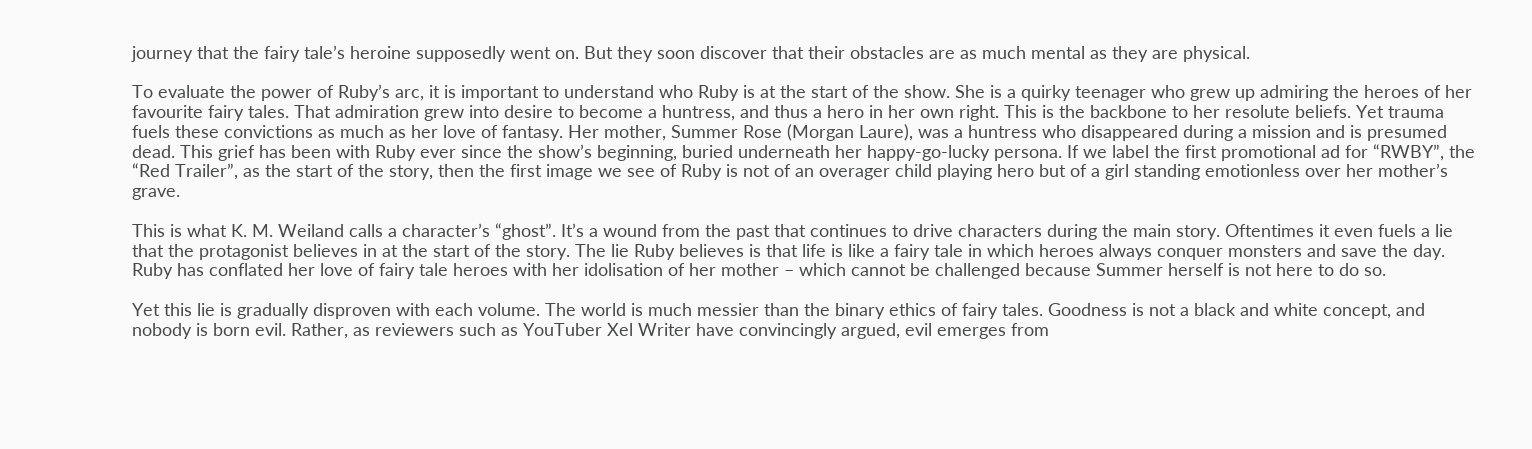journey that the fairy tale’s heroine supposedly went on. But they soon discover that their obstacles are as much mental as they are physical.

To evaluate the power of Ruby’s arc, it is important to understand who Ruby is at the start of the show. She is a quirky teenager who grew up admiring the heroes of her favourite fairy tales. That admiration grew into desire to become a huntress, and thus a hero in her own right. This is the backbone to her resolute beliefs. Yet trauma fuels these convictions as much as her love of fantasy. Her mother, Summer Rose (Morgan Laure), was a huntress who disappeared during a mission and is presumed dead. This grief has been with Ruby ever since the show’s beginning, buried underneath her happy-go-lucky persona. If we label the first promotional ad for “RWBY”, the “Red Trailer”, as the start of the story, then the first image we see of Ruby is not of an overager child playing hero but of a girl standing emotionless over her mother’s grave.

This is what K. M. Weiland calls a character’s “ghost”. It’s a wound from the past that continues to drive characters during the main story. Oftentimes it even fuels a lie that the protagonist believes in at the start of the story. The lie Ruby believes is that life is like a fairy tale in which heroes always conquer monsters and save the day. Ruby has conflated her love of fairy tale heroes with her idolisation of her mother – which cannot be challenged because Summer herself is not here to do so.

Yet this lie is gradually disproven with each volume. The world is much messier than the binary ethics of fairy tales. Goodness is not a black and white concept, and nobody is born evil. Rather, as reviewers such as YouTuber Xel Writer have convincingly argued, evil emerges from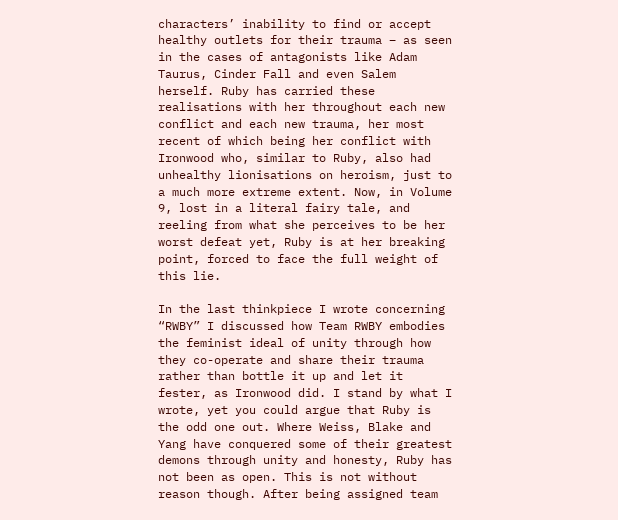characters’ inability to find or accept healthy outlets for their trauma – as seen in the cases of antagonists like Adam Taurus, Cinder Fall and even Salem herself. Ruby has carried these realisations with her throughout each new conflict and each new trauma, her most recent of which being her conflict with Ironwood who, similar to Ruby, also had unhealthy lionisations on heroism, just to a much more extreme extent. Now, in Volume 9, lost in a literal fairy tale, and reeling from what she perceives to be her worst defeat yet, Ruby is at her breaking point, forced to face the full weight of this lie.

In the last thinkpiece I wrote concerning “RWBY” I discussed how Team RWBY embodies the feminist ideal of unity through how they co-operate and share their trauma rather than bottle it up and let it fester, as Ironwood did. I stand by what I wrote, yet you could argue that Ruby is the odd one out. Where Weiss, Blake and Yang have conquered some of their greatest demons through unity and honesty, Ruby has not been as open. This is not without reason though. After being assigned team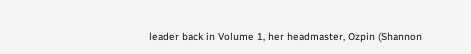leader back in Volume 1, her headmaster, Ozpin (Shannon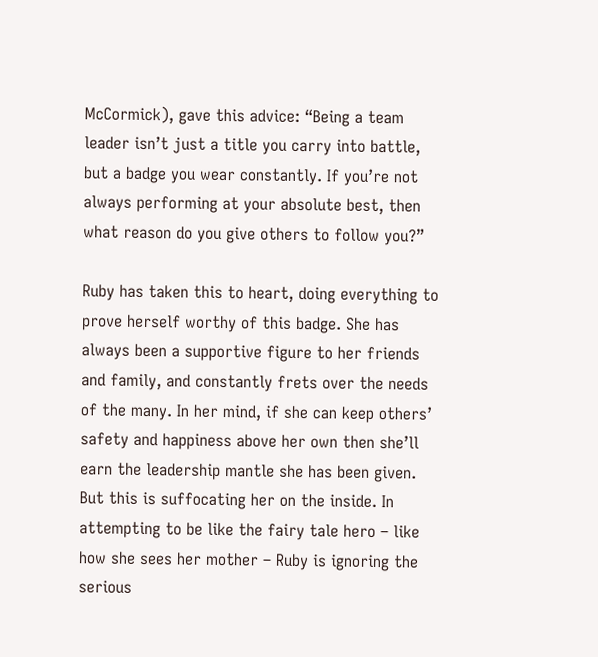McCormick), gave this advice: “Being a team leader isn’t just a title you carry into battle, but a badge you wear constantly. If you’re not always performing at your absolute best, then what reason do you give others to follow you?”

Ruby has taken this to heart, doing everything to prove herself worthy of this badge. She has always been a supportive figure to her friends and family, and constantly frets over the needs of the many. In her mind, if she can keep others’ safety and happiness above her own then she’ll earn the leadership mantle she has been given. But this is suffocating her on the inside. In attempting to be like the fairy tale hero – like how she sees her mother – Ruby is ignoring the serious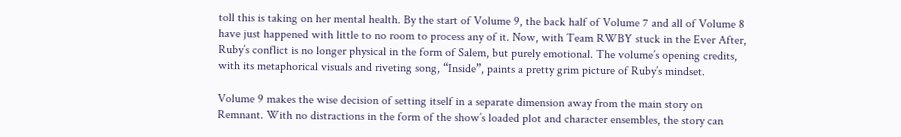toll this is taking on her mental health. By the start of Volume 9, the back half of Volume 7 and all of Volume 8 have just happened with little to no room to process any of it. Now, with Team RWBY stuck in the Ever After, Ruby’s conflict is no longer physical in the form of Salem, but purely emotional. The volume’s opening credits, with its metaphorical visuals and riveting song, “Inside”, paints a pretty grim picture of Ruby’s mindset.

Volume 9 makes the wise decision of setting itself in a separate dimension away from the main story on Remnant. With no distractions in the form of the show’s loaded plot and character ensembles, the story can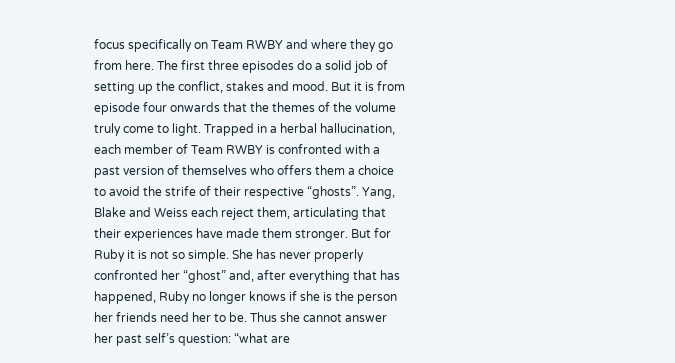focus specifically on Team RWBY and where they go from here. The first three episodes do a solid job of setting up the conflict, stakes and mood. But it is from episode four onwards that the themes of the volume truly come to light. Trapped in a herbal hallucination, each member of Team RWBY is confronted with a past version of themselves who offers them a choice to avoid the strife of their respective “ghosts”. Yang, Blake and Weiss each reject them, articulating that their experiences have made them stronger. But for Ruby it is not so simple. She has never properly confronted her “ghost” and, after everything that has happened, Ruby no longer knows if she is the person her friends need her to be. Thus she cannot answer her past self’s question: “what are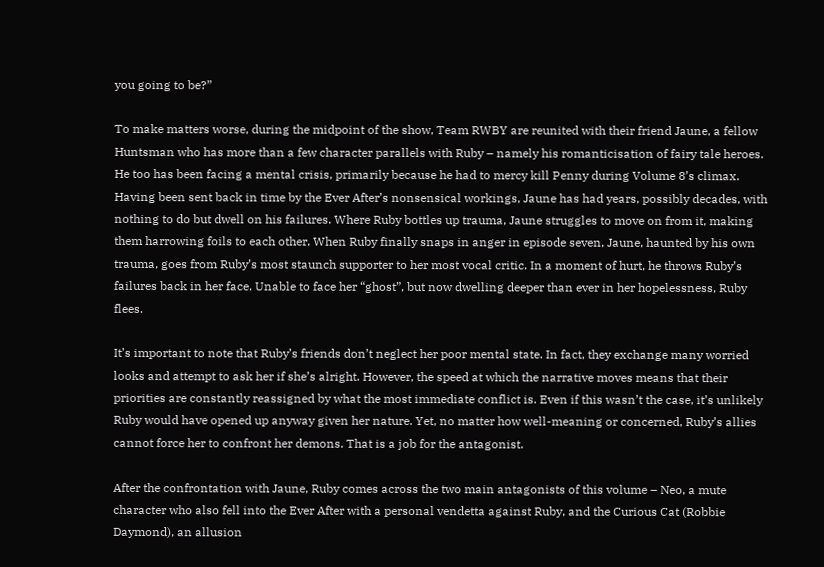you going to be?”

To make matters worse, during the midpoint of the show, Team RWBY are reunited with their friend Jaune, a fellow Huntsman who has more than a few character parallels with Ruby – namely his romanticisation of fairy tale heroes. He too has been facing a mental crisis, primarily because he had to mercy kill Penny during Volume 8’s climax. Having been sent back in time by the Ever After’s nonsensical workings, Jaune has had years, possibly decades, with nothing to do but dwell on his failures. Where Ruby bottles up trauma, Jaune struggles to move on from it, making them harrowing foils to each other. When Ruby finally snaps in anger in episode seven, Jaune, haunted by his own trauma, goes from Ruby’s most staunch supporter to her most vocal critic. In a moment of hurt, he throws Ruby’s failures back in her face. Unable to face her “ghost”, but now dwelling deeper than ever in her hopelessness, Ruby flees.

It’s important to note that Ruby’s friends don’t neglect her poor mental state. In fact, they exchange many worried looks and attempt to ask her if she’s alright. However, the speed at which the narrative moves means that their priorities are constantly reassigned by what the most immediate conflict is. Even if this wasn’t the case, it’s unlikely Ruby would have opened up anyway given her nature. Yet, no matter how well-meaning or concerned, Ruby’s allies cannot force her to confront her demons. That is a job for the antagonist.

After the confrontation with Jaune, Ruby comes across the two main antagonists of this volume – Neo, a mute character who also fell into the Ever After with a personal vendetta against Ruby, and the Curious Cat (Robbie Daymond), an allusion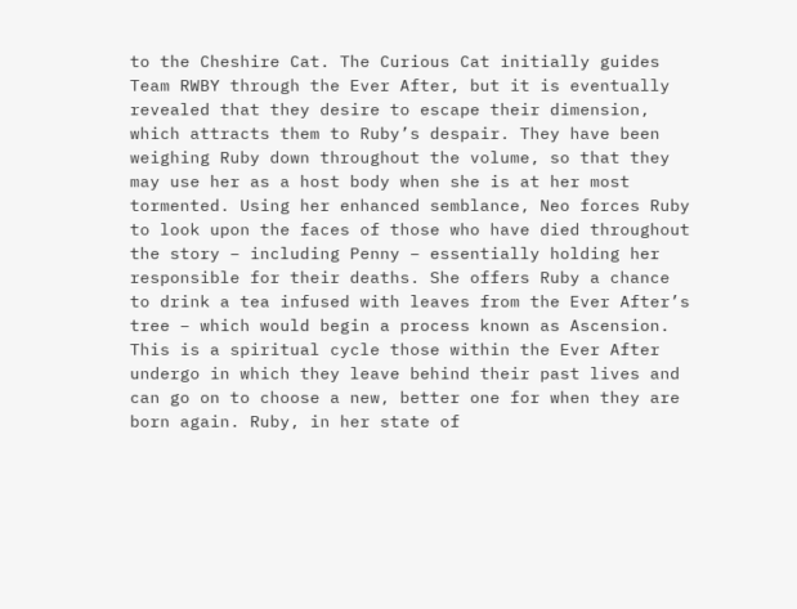to the Cheshire Cat. The Curious Cat initially guides Team RWBY through the Ever After, but it is eventually revealed that they desire to escape their dimension, which attracts them to Ruby’s despair. They have been weighing Ruby down throughout the volume, so that they may use her as a host body when she is at her most tormented. Using her enhanced semblance, Neo forces Ruby to look upon the faces of those who have died throughout the story – including Penny – essentially holding her responsible for their deaths. She offers Ruby a chance to drink a tea infused with leaves from the Ever After’s tree – which would begin a process known as Ascension. This is a spiritual cycle those within the Ever After undergo in which they leave behind their past lives and can go on to choose a new, better one for when they are born again. Ruby, in her state of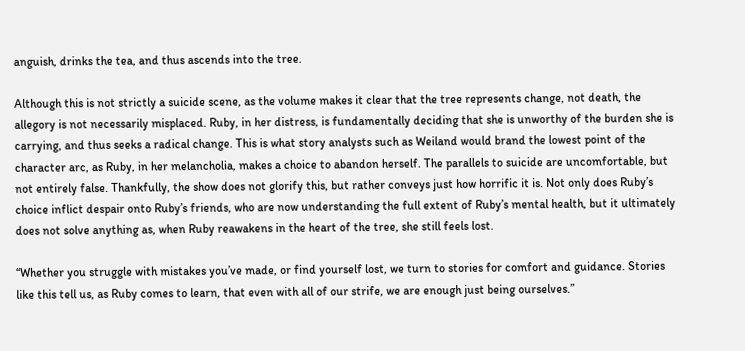anguish, drinks the tea, and thus ascends into the tree.

Although this is not strictly a suicide scene, as the volume makes it clear that the tree represents change, not death, the allegory is not necessarily misplaced. Ruby, in her distress, is fundamentally deciding that she is unworthy of the burden she is carrying, and thus seeks a radical change. This is what story analysts such as Weiland would brand the lowest point of the character arc, as Ruby, in her melancholia, makes a choice to abandon herself. The parallels to suicide are uncomfortable, but not entirely false. Thankfully, the show does not glorify this, but rather conveys just how horrific it is. Not only does Ruby’s choice inflict despair onto Ruby’s friends, who are now understanding the full extent of Ruby’s mental health, but it ultimately does not solve anything as, when Ruby reawakens in the heart of the tree, she still feels lost.

“Whether you struggle with mistakes you’ve made, or find yourself lost, we turn to stories for comfort and guidance. Stories like this tell us, as Ruby comes to learn, that even with all of our strife, we are enough just being ourselves.”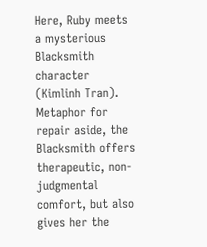Here, Ruby meets a mysterious Blacksmith character (Kimlinh Tran). Metaphor for repair aside, the Blacksmith offers therapeutic, non-judgmental comfort, but also gives her the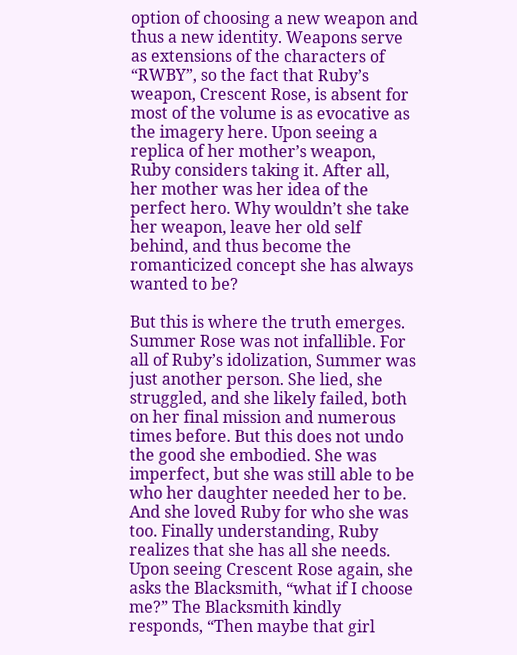option of choosing a new weapon and thus a new identity. Weapons serve as extensions of the characters of “RWBY”, so the fact that Ruby’s weapon, Crescent Rose, is absent for most of the volume is as evocative as the imagery here. Upon seeing a replica of her mother’s weapon, Ruby considers taking it. After all, her mother was her idea of the perfect hero. Why wouldn’t she take her weapon, leave her old self behind, and thus become the romanticized concept she has always wanted to be?

But this is where the truth emerges. Summer Rose was not infallible. For all of Ruby’s idolization, Summer was just another person. She lied, she struggled, and she likely failed, both on her final mission and numerous times before. But this does not undo the good she embodied. She was imperfect, but she was still able to be who her daughter needed her to be. And she loved Ruby for who she was too. Finally understanding, Ruby realizes that she has all she needs. Upon seeing Crescent Rose again, she asks the Blacksmith, “what if I choose me?” The Blacksmith kindly responds, “Then maybe that girl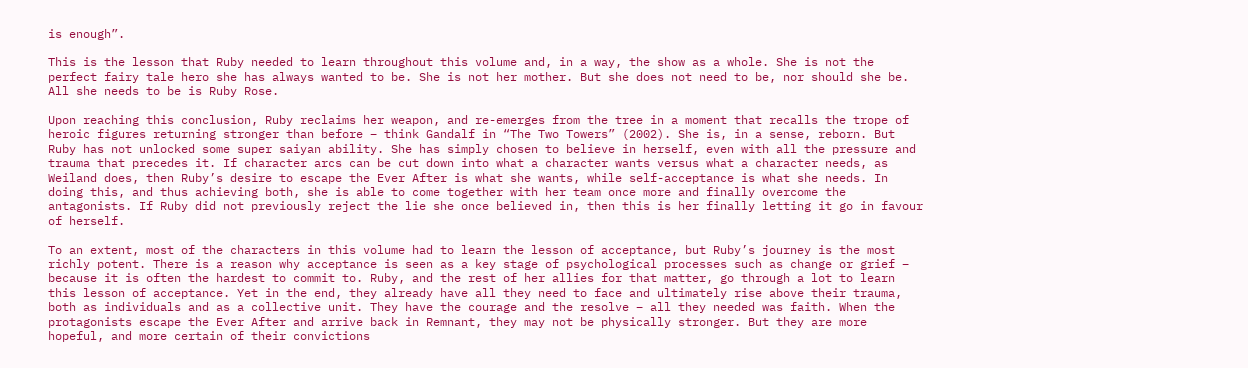is enough”.

This is the lesson that Ruby needed to learn throughout this volume and, in a way, the show as a whole. She is not the perfect fairy tale hero she has always wanted to be. She is not her mother. But she does not need to be, nor should she be. All she needs to be is Ruby Rose.

Upon reaching this conclusion, Ruby reclaims her weapon, and re-emerges from the tree in a moment that recalls the trope of heroic figures returning stronger than before – think Gandalf in “The Two Towers” (2002). She is, in a sense, reborn. But Ruby has not unlocked some super saiyan ability. She has simply chosen to believe in herself, even with all the pressure and trauma that precedes it. If character arcs can be cut down into what a character wants versus what a character needs, as Weiland does, then Ruby’s desire to escape the Ever After is what she wants, while self-acceptance is what she needs. In doing this, and thus achieving both, she is able to come together with her team once more and finally overcome the antagonists. If Ruby did not previously reject the lie she once believed in, then this is her finally letting it go in favour of herself.

To an extent, most of the characters in this volume had to learn the lesson of acceptance, but Ruby’s journey is the most richly potent. There is a reason why acceptance is seen as a key stage of psychological processes such as change or grief – because it is often the hardest to commit to. Ruby, and the rest of her allies for that matter, go through a lot to learn this lesson of acceptance. Yet in the end, they already have all they need to face and ultimately rise above their trauma, both as individuals and as a collective unit. They have the courage and the resolve – all they needed was faith. When the protagonists escape the Ever After and arrive back in Remnant, they may not be physically stronger. But they are more hopeful, and more certain of their convictions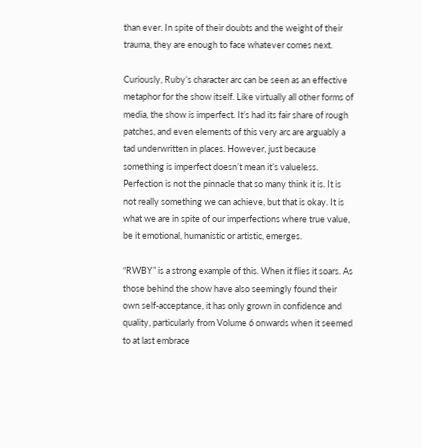than ever. In spite of their doubts and the weight of their trauma, they are enough to face whatever comes next.

Curiously, Ruby’s character arc can be seen as an effective metaphor for the show itself. Like virtually all other forms of media, the show is imperfect. It’s had its fair share of rough patches, and even elements of this very arc are arguably a tad underwritten in places. However, just because something is imperfect doesn’t mean it’s valueless. Perfection is not the pinnacle that so many think it is. It is not really something we can achieve, but that is okay. It is what we are in spite of our imperfections where true value, be it emotional, humanistic or artistic, emerges.

“RWBY” is a strong example of this. When it flies it soars. As those behind the show have also seemingly found their own self-acceptance, it has only grown in confidence and quality, particularly from Volume 6 onwards when it seemed to at last embrace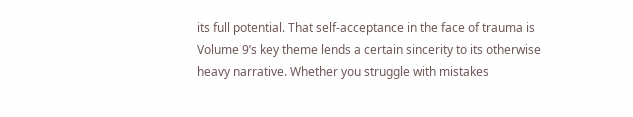its full potential. That self-acceptance in the face of trauma is Volume 9’s key theme lends a certain sincerity to its otherwise heavy narrative. Whether you struggle with mistakes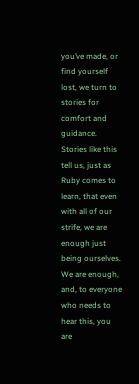you’ve made, or find yourself lost, we turn to stories for comfort and guidance. Stories like this tell us, just as Ruby comes to learn, that even with all of our strife, we are enough just being ourselves. We are enough, and, to everyone who needs to hear this, you are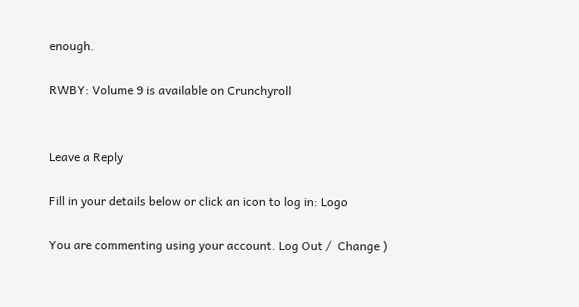enough.

RWBY: Volume 9 is available on Crunchyroll


Leave a Reply

Fill in your details below or click an icon to log in: Logo

You are commenting using your account. Log Out /  Change )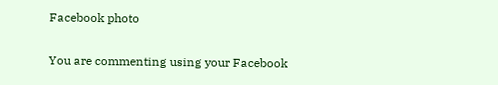Facebook photo

You are commenting using your Facebook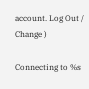account. Log Out /  Change )

Connecting to %s